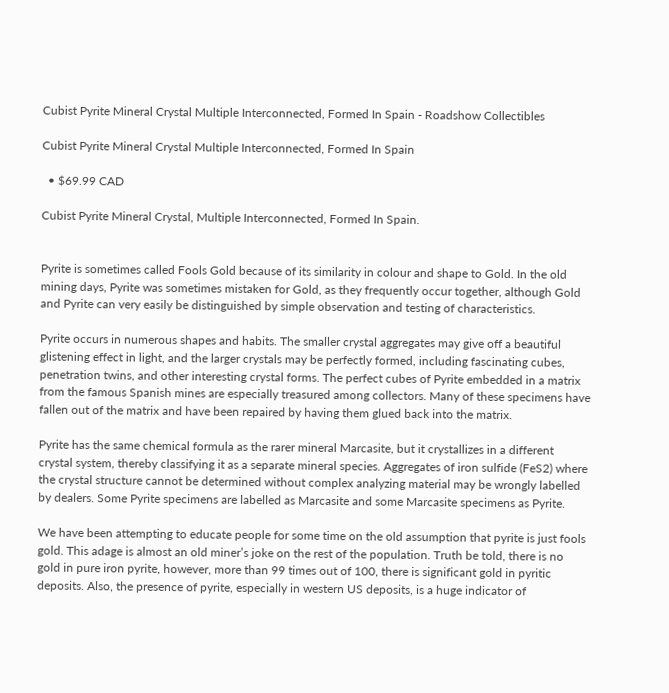Cubist Pyrite Mineral Crystal Multiple Interconnected, Formed In Spain - Roadshow Collectibles

Cubist Pyrite Mineral Crystal Multiple Interconnected, Formed In Spain

  • $69.99 CAD

Cubist Pyrite Mineral Crystal, Multiple Interconnected, Formed In Spain.


Pyrite is sometimes called Fools Gold because of its similarity in colour and shape to Gold. In the old mining days, Pyrite was sometimes mistaken for Gold, as they frequently occur together, although Gold and Pyrite can very easily be distinguished by simple observation and testing of characteristics.

Pyrite occurs in numerous shapes and habits. The smaller crystal aggregates may give off a beautiful glistening effect in light, and the larger crystals may be perfectly formed, including fascinating cubes, penetration twins, and other interesting crystal forms. The perfect cubes of Pyrite embedded in a matrix from the famous Spanish mines are especially treasured among collectors. Many of these specimens have fallen out of the matrix and have been repaired by having them glued back into the matrix.

Pyrite has the same chemical formula as the rarer mineral Marcasite, but it crystallizes in a different crystal system, thereby classifying it as a separate mineral species. Aggregates of iron sulfide (FeS2) where the crystal structure cannot be determined without complex analyzing material may be wrongly labelled by dealers. Some Pyrite specimens are labelled as Marcasite and some Marcasite specimens as Pyrite.

We have been attempting to educate people for some time on the old assumption that pyrite is just fools gold. This adage is almost an old miner’s joke on the rest of the population. Truth be told, there is no gold in pure iron pyrite, however, more than 99 times out of 100, there is significant gold in pyritic deposits. Also, the presence of pyrite, especially in western US deposits, is a huge indicator of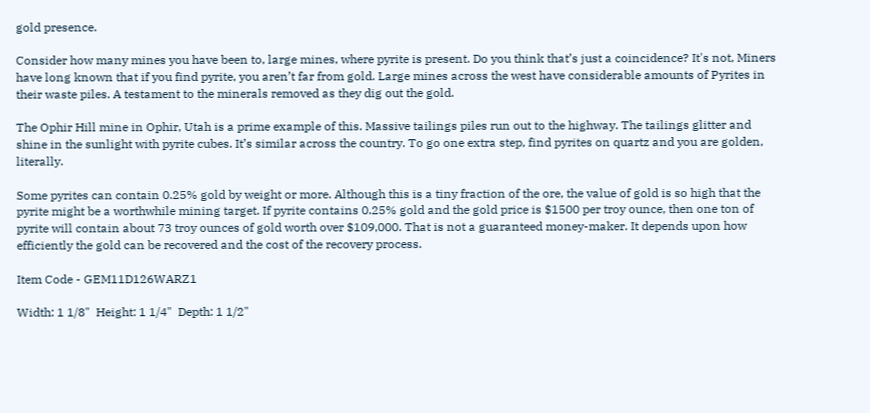gold presence.

Consider how many mines you have been to, large mines, where pyrite is present. Do you think that’s just a coincidence? It's not, Miners have long known that if you find pyrite, you aren’t far from gold. Large mines across the west have considerable amounts of Pyrites in their waste piles. A testament to the minerals removed as they dig out the gold.

The Ophir Hill mine in Ophir, Utah is a prime example of this. Massive tailings piles run out to the highway. The tailings glitter and shine in the sunlight with pyrite cubes. It’s similar across the country. To go one extra step, find pyrites on quartz and you are golden, literally.

Some pyrites can contain 0.25% gold by weight or more. Although this is a tiny fraction of the ore, the value of gold is so high that the pyrite might be a worthwhile mining target. If pyrite contains 0.25% gold and the gold price is $1500 per troy ounce, then one ton of pyrite will contain about 73 troy ounces of gold worth over $109,000. That is not a guaranteed money-maker. It depends upon how efficiently the gold can be recovered and the cost of the recovery process.

Item Code - GEM11D126WARZ1

Width: 1 1/8"  Height: 1 1/4"  Depth: 1 1/2"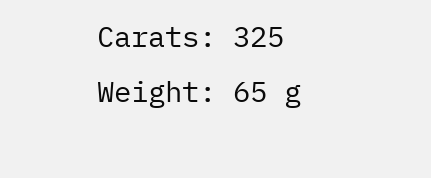Carats: 325   Weight: 65 g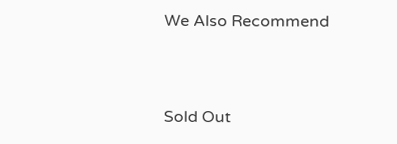We Also Recommend



Sold Out